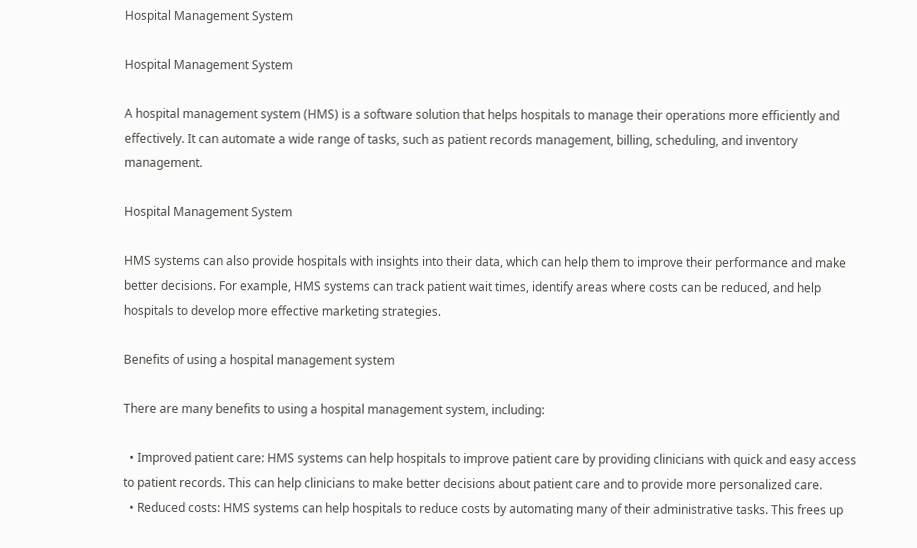Hospital Management System

Hospital Management System

A hospital management system (HMS) is a software solution that helps hospitals to manage their operations more efficiently and effectively. It can automate a wide range of tasks, such as patient records management, billing, scheduling, and inventory management.

Hospital Management System

HMS systems can also provide hospitals with insights into their data, which can help them to improve their performance and make better decisions. For example, HMS systems can track patient wait times, identify areas where costs can be reduced, and help hospitals to develop more effective marketing strategies.

Benefits of using a hospital management system

There are many benefits to using a hospital management system, including:

  • Improved patient care: HMS systems can help hospitals to improve patient care by providing clinicians with quick and easy access to patient records. This can help clinicians to make better decisions about patient care and to provide more personalized care.
  • Reduced costs: HMS systems can help hospitals to reduce costs by automating many of their administrative tasks. This frees up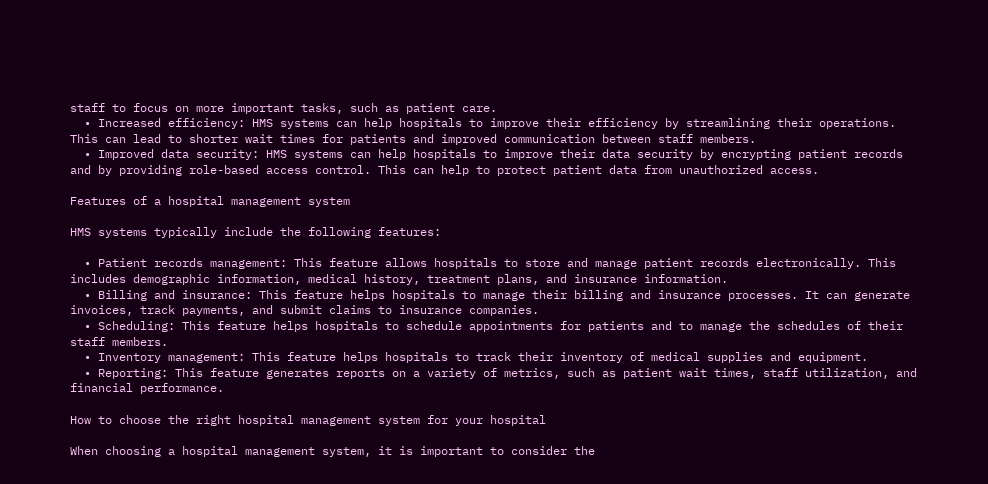staff to focus on more important tasks, such as patient care.
  • Increased efficiency: HMS systems can help hospitals to improve their efficiency by streamlining their operations. This can lead to shorter wait times for patients and improved communication between staff members.
  • Improved data security: HMS systems can help hospitals to improve their data security by encrypting patient records and by providing role-based access control. This can help to protect patient data from unauthorized access.

Features of a hospital management system

HMS systems typically include the following features:

  • Patient records management: This feature allows hospitals to store and manage patient records electronically. This includes demographic information, medical history, treatment plans, and insurance information.
  • Billing and insurance: This feature helps hospitals to manage their billing and insurance processes. It can generate invoices, track payments, and submit claims to insurance companies.
  • Scheduling: This feature helps hospitals to schedule appointments for patients and to manage the schedules of their staff members.
  • Inventory management: This feature helps hospitals to track their inventory of medical supplies and equipment.
  • Reporting: This feature generates reports on a variety of metrics, such as patient wait times, staff utilization, and financial performance.

How to choose the right hospital management system for your hospital

When choosing a hospital management system, it is important to consider the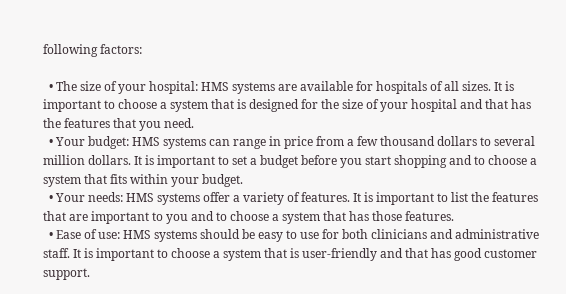following factors:

  • The size of your hospital: HMS systems are available for hospitals of all sizes. It is important to choose a system that is designed for the size of your hospital and that has the features that you need.
  • Your budget: HMS systems can range in price from a few thousand dollars to several million dollars. It is important to set a budget before you start shopping and to choose a system that fits within your budget.
  • Your needs: HMS systems offer a variety of features. It is important to list the features that are important to you and to choose a system that has those features.
  • Ease of use: HMS systems should be easy to use for both clinicians and administrative staff. It is important to choose a system that is user-friendly and that has good customer support.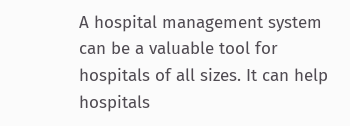A hospital management system can be a valuable tool for hospitals of all sizes. It can help hospitals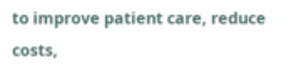to improve patient care, reduce costs,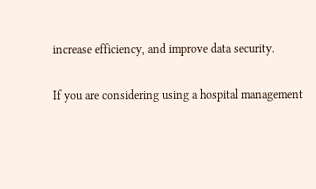increase efficiency, and improve data security.

If you are considering using a hospital management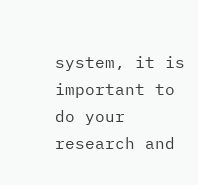system, it is important to do your research and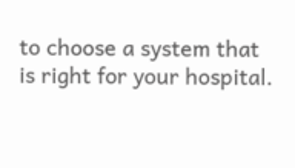to choose a system that is right for your hospital.